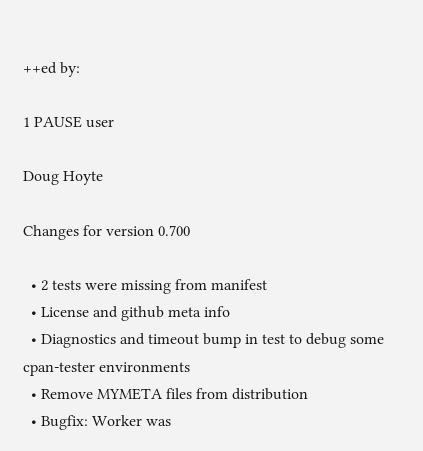++ed by:

1 PAUSE user

Doug Hoyte

Changes for version 0.700

  • 2 tests were missing from manifest
  • License and github meta info
  • Diagnostics and timeout bump in test to debug some cpan-tester environments
  • Remove MYMETA files from distribution
  • Bugfix: Worker was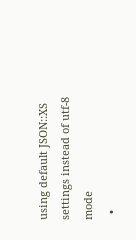using default JSON::XS settings instead of utf-8 mode
  •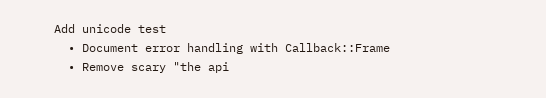Add unicode test
  • Document error handling with Callback::Frame
  • Remove scary "the api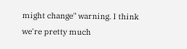might change" warning. I think we're pretty much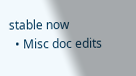stable now
  • Misc doc edits